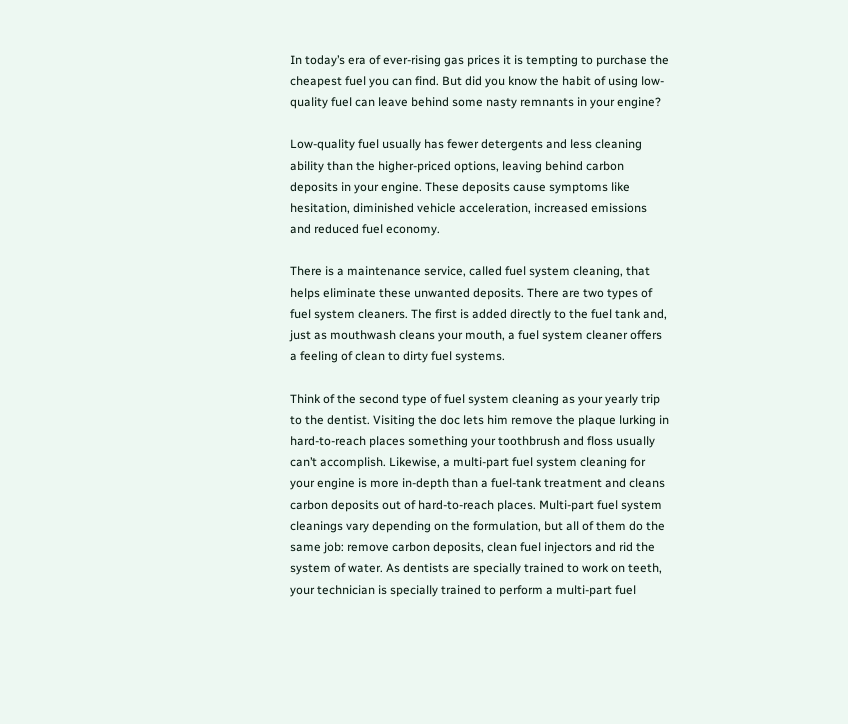In today’s era of ever-rising gas prices it is tempting to purchase the cheapest fuel you can find. But did you know the habit of using low-quality fuel can leave behind some nasty remnants in your engine?

Low-quality fuel usually has fewer detergents and less cleaning ability than the higher-priced options, leaving behind carbon deposits in your engine. These deposits cause symptoms like hesitation, diminished vehicle acceleration, increased emissions and reduced fuel economy.

There is a maintenance service, called fuel system cleaning, that helps eliminate these unwanted deposits. There are two types of fuel system cleaners. The first is added directly to the fuel tank and, just as mouthwash cleans your mouth, a fuel system cleaner offers a feeling of clean to dirty fuel systems.

Think of the second type of fuel system cleaning as your yearly trip to the dentist. Visiting the doc lets him remove the plaque lurking in hard-to-reach places something your toothbrush and floss usually can’t accomplish. Likewise, a multi-part fuel system cleaning for your engine is more in-depth than a fuel-tank treatment and cleans carbon deposits out of hard-to-reach places. Multi-part fuel system cleanings vary depending on the formulation, but all of them do the same job: remove carbon deposits, clean fuel injectors and rid the system of water. As dentists are specially trained to work on teeth, your technician is specially trained to perform a multi-part fuel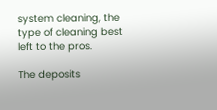system cleaning, the type of cleaning best left to the pros.

The deposits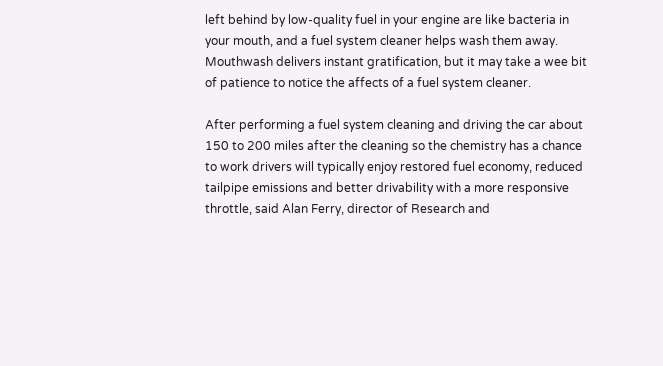left behind by low-quality fuel in your engine are like bacteria in your mouth, and a fuel system cleaner helps wash them away. Mouthwash delivers instant gratification, but it may take a wee bit of patience to notice the affects of a fuel system cleaner.

After performing a fuel system cleaning and driving the car about 150 to 200 miles after the cleaning so the chemistry has a chance to work drivers will typically enjoy restored fuel economy, reduced tailpipe emissions and better drivability with a more responsive throttle, said Alan Ferry, director of Research and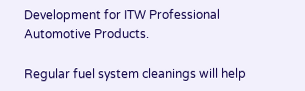Development for ITW Professional Automotive Products.

Regular fuel system cleanings will help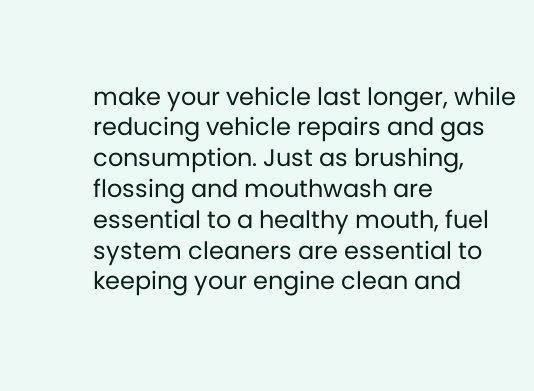make your vehicle last longer, while reducing vehicle repairs and gas consumption. Just as brushing, flossing and mouthwash are essential to a healthy mouth, fuel system cleaners are essential to keeping your engine clean and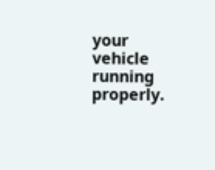your vehicle running properly.